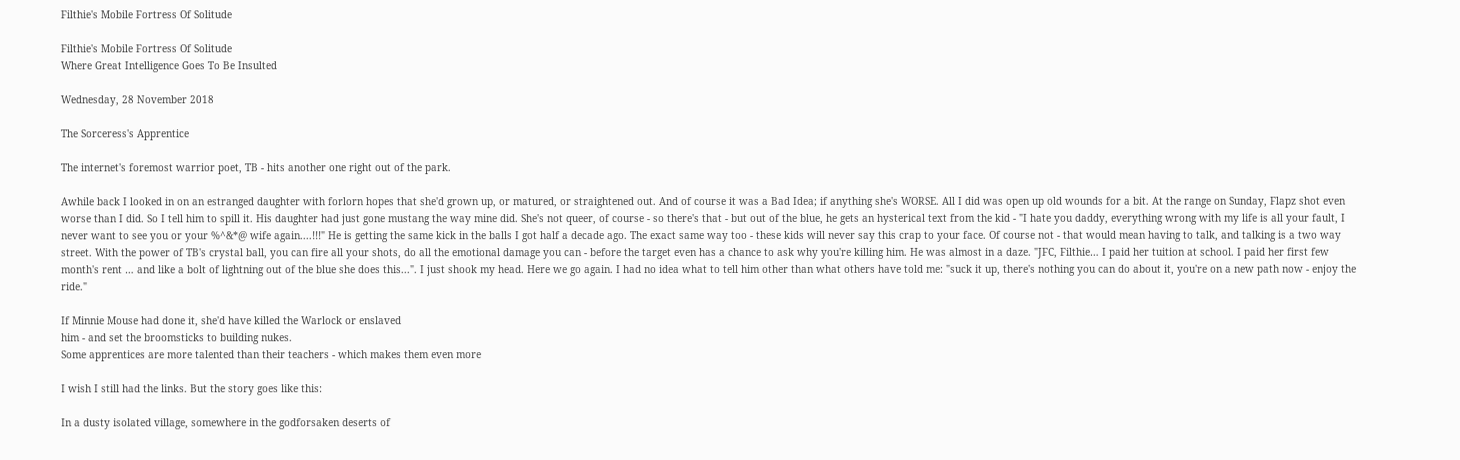Filthie's Mobile Fortress Of Solitude

Filthie's Mobile Fortress Of Solitude
Where Great Intelligence Goes To Be Insulted

Wednesday, 28 November 2018

The Sorceress's Apprentice

The internet's foremost warrior poet, TB - hits another one right out of the park.

Awhile back I looked in on an estranged daughter with forlorn hopes that she'd grown up, or matured, or straightened out. And of course it was a Bad Idea; if anything she's WORSE. All I did was open up old wounds for a bit. At the range on Sunday, Flapz shot even worse than I did. So I tell him to spill it. His daughter had just gone mustang the way mine did. She's not queer, of course - so there's that - but out of the blue, he gets an hysterical text from the kid - "I hate you daddy, everything wrong with my life is all your fault, I never want to see you or your %^&*@ wife again....!!!" He is getting the same kick in the balls I got half a decade ago. The exact same way too - these kids will never say this crap to your face. Of course not - that would mean having to talk, and talking is a two way street. With the power of TB's crystal ball, you can fire all your shots, do all the emotional damage you can - before the target even has a chance to ask why you're killing him. He was almost in a daze. "JFC, Filthie… I paid her tuition at school. I paid her first few month's rent … and like a bolt of lightning out of the blue she does this...". I just shook my head. Here we go again. I had no idea what to tell him other than what others have told me: "suck it up, there's nothing you can do about it, you're on a new path now - enjoy the ride."

If Minnie Mouse had done it, she'd have killed the Warlock or enslaved
him - and set the broomsticks to building nukes.
Some apprentices are more talented than their teachers - which makes them even more

I wish I still had the links. But the story goes like this:

In a dusty isolated village, somewhere in the godforsaken deserts of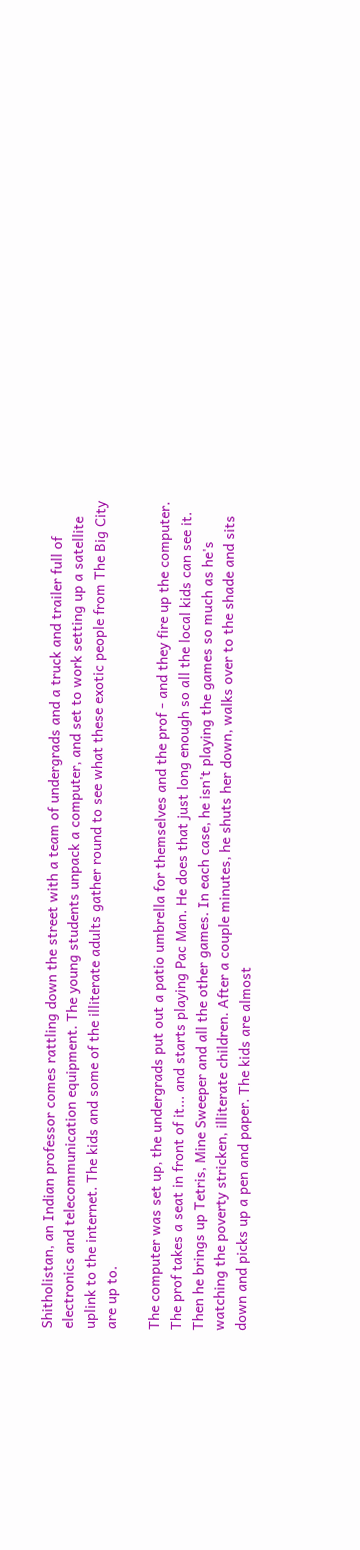Shitholistan, an Indian professor comes rattling down the street with a team of undergrads and a truck and trailer full of electronics and telecommunication equipment. The young students unpack a computer, and set to work setting up a satellite  uplink to the internet. The kids and some of the illiterate adults gather round to see what these exotic people from The Big City are up to.

The computer was set up, the undergrads put out a patio umbrella for themselves and the prof - and they fire up the computer. The prof takes a seat in front of it... and starts playing Pac Man. He does that just long enough so all the local kids can see it. Then he brings up Tetris, Mine Sweeper and all the other games. In each case, he isn't playing the games so much as he's watching the poverty stricken, illiterate children. After a couple minutes, he shuts her down, walks over to the shade and sits down and picks up a pen and paper. The kids are almost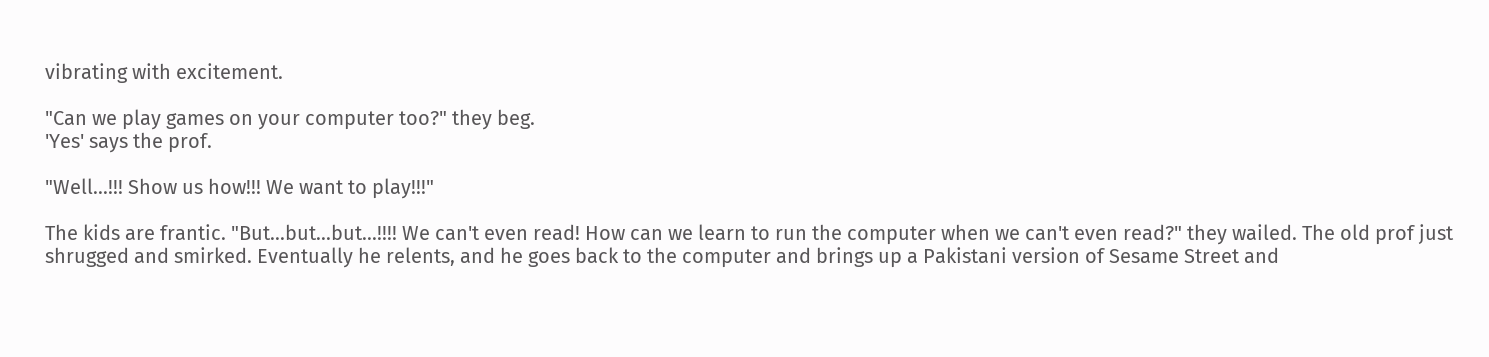vibrating with excitement.

"Can we play games on your computer too?" they beg.
'Yes' says the prof.

"Well...!!! Show us how!!! We want to play!!!"

The kids are frantic. "But...but...but...!!!! We can't even read! How can we learn to run the computer when we can't even read?" they wailed. The old prof just shrugged and smirked. Eventually he relents, and he goes back to the computer and brings up a Pakistani version of Sesame Street and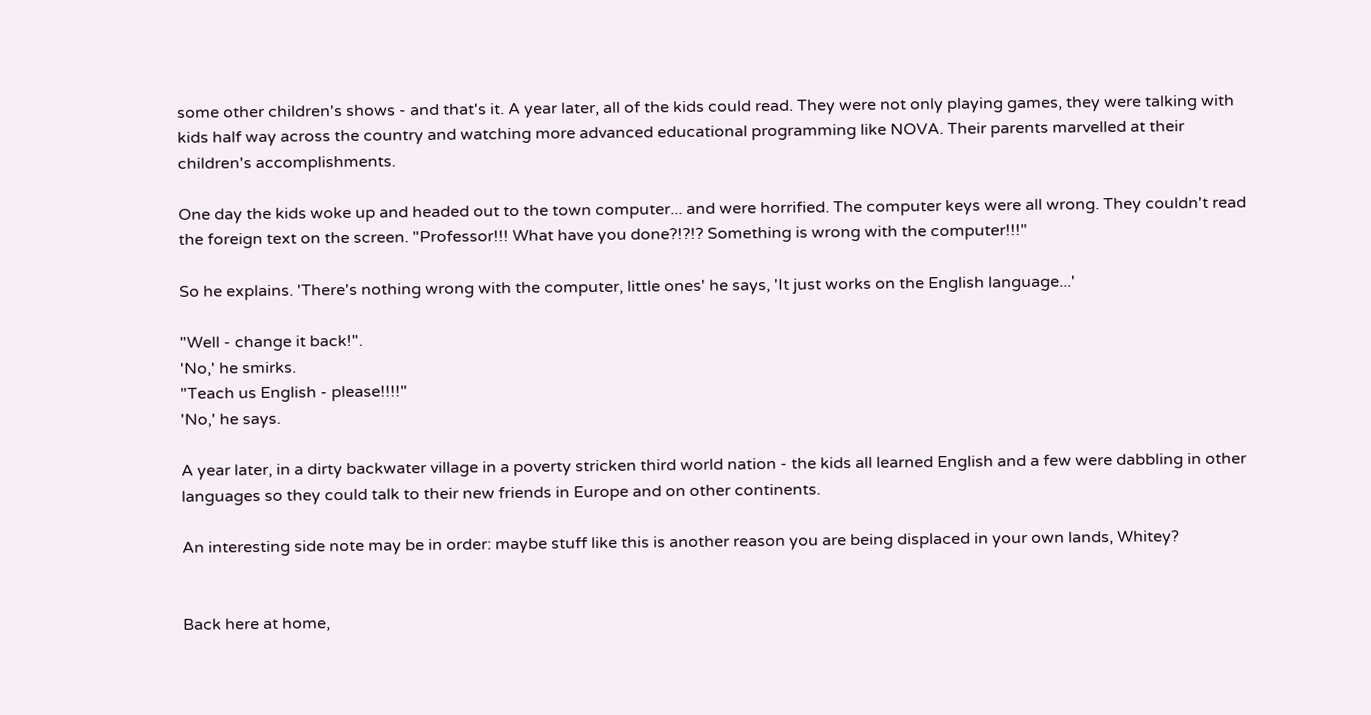some other children's shows - and that's it. A year later, all of the kids could read. They were not only playing games, they were talking with kids half way across the country and watching more advanced educational programming like NOVA. Their parents marvelled at their children's accomplishments.

One day the kids woke up and headed out to the town computer... and were horrified. The computer keys were all wrong. They couldn't read the foreign text on the screen. "Professor!!! What have you done?!?!? Something is wrong with the computer!!!"

So he explains. 'There's nothing wrong with the computer, little ones' he says, 'It just works on the English language...'

"Well - change it back!".
'No,' he smirks.
"Teach us English - please!!!!"
'No,' he says.

A year later, in a dirty backwater village in a poverty stricken third world nation - the kids all learned English and a few were dabbling in other languages so they could talk to their new friends in Europe and on other continents.

An interesting side note may be in order: maybe stuff like this is another reason you are being displaced in your own lands, Whitey?


Back here at home,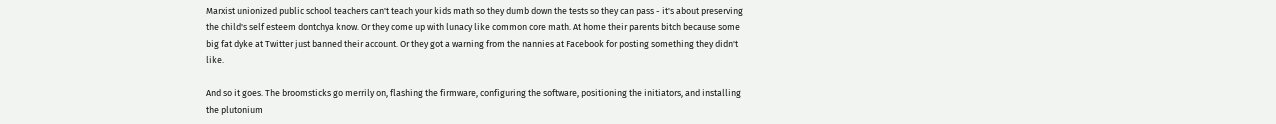Marxist unionized public school teachers can't teach your kids math so they dumb down the tests so they can pass - it's about preserving the child's self esteem dontchya know. Or they come up with lunacy like common core math. At home their parents bitch because some big fat dyke at Twitter just banned their account. Or they got a warning from the nannies at Facebook for posting something they didn't like.

And so it goes. The broomsticks go merrily on, flashing the firmware, configuring the software, positioning the initiators, and installing the plutonium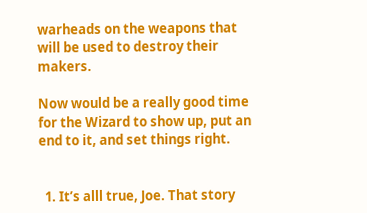warheads on the weapons that will be used to destroy their makers.

Now would be a really good time for the Wizard to show up, put an end to it, and set things right.


  1. It’s alll true, Joe. That story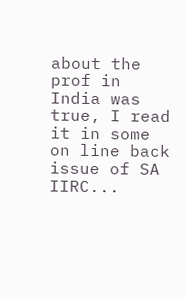about the prof in India was true, I read it in some on line back issue of SA IIRC...